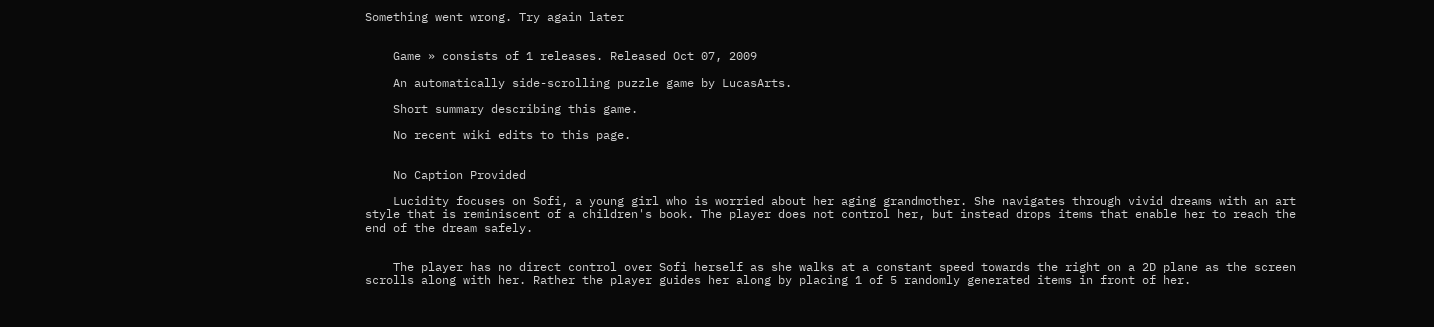Something went wrong. Try again later


    Game » consists of 1 releases. Released Oct 07, 2009

    An automatically side-scrolling puzzle game by LucasArts.

    Short summary describing this game.

    No recent wiki edits to this page.


    No Caption Provided

    Lucidity focuses on Sofi, a young girl who is worried about her aging grandmother. She navigates through vivid dreams with an art style that is reminiscent of a children's book. The player does not control her, but instead drops items that enable her to reach the end of the dream safely.


    The player has no direct control over Sofi herself as she walks at a constant speed towards the right on a 2D plane as the screen scrolls along with her. Rather the player guides her along by placing 1 of 5 randomly generated items in front of her.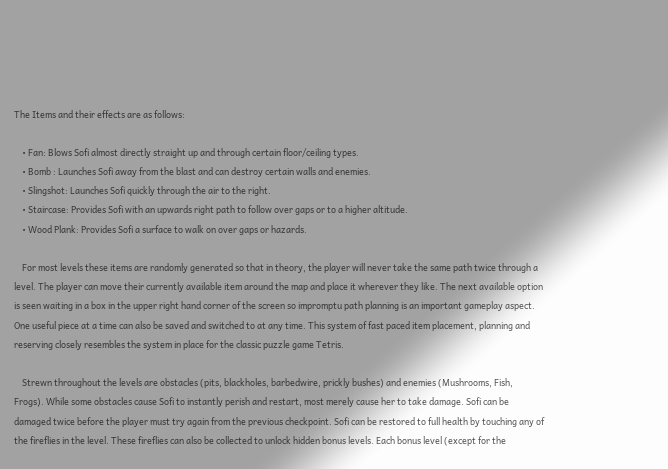The Items and their effects are as follows:

    • Fan: Blows Sofi almost directly straight up and through certain floor/ceiling types.
    • Bomb : Launches Sofi away from the blast and can destroy certain walls and enemies.
    • Slingshot: Launches Sofi quickly through the air to the right.
    • Staircase: Provides Sofi with an upwards right path to follow over gaps or to a higher altitude.
    • Wood Plank: Provides Sofi a surface to walk on over gaps or hazards.

    For most levels these items are randomly generated so that in theory, the player will never take the same path twice through a level. The player can move their currently available item around the map and place it wherever they like. The next available option is seen waiting in a box in the upper right hand corner of the screen so impromptu path planning is an important gameplay aspect. One useful piece at a time can also be saved and switched to at any time. This system of fast paced item placement, planning and reserving closely resembles the system in place for the classic puzzle game Tetris.

    Strewn throughout the levels are obstacles (pits, blackholes, barbedwire, prickly bushes) and enemies (Mushrooms, Fish, Frogs). While some obstacles cause Sofi to instantly perish and restart, most merely cause her to take damage. Sofi can be damaged twice before the player must try again from the previous checkpoint. Sofi can be restored to full health by touching any of the fireflies in the level. These fireflies can also be collected to unlock hidden bonus levels. Each bonus level (except for the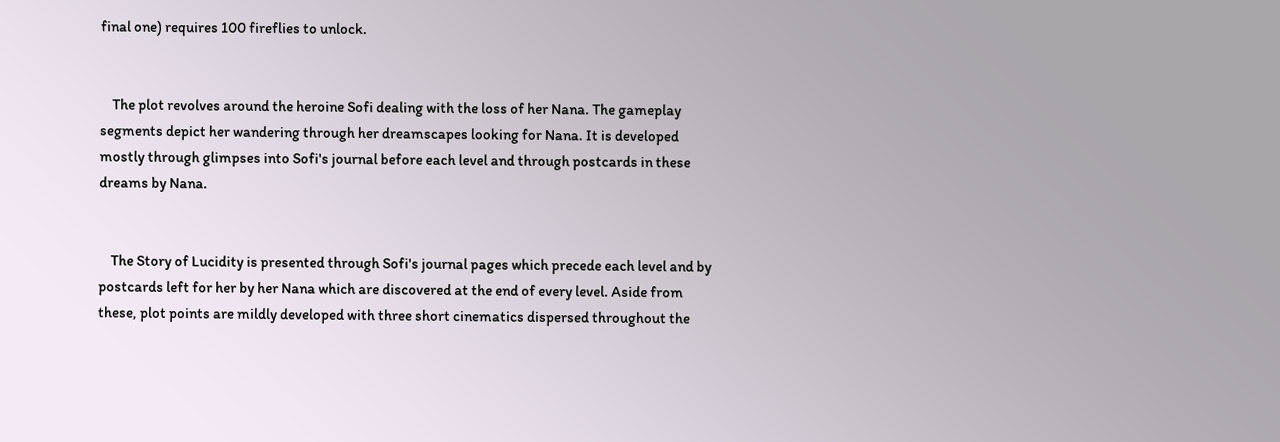final one) requires 100 fireflies to unlock.


    The plot revolves around the heroine Sofi dealing with the loss of her Nana. The gameplay segments depict her wandering through her dreamscapes looking for Nana. It is developed mostly through glimpses into Sofi's journal before each level and through postcards in these dreams by Nana.


    The Story of Lucidity is presented through Sofi's journal pages which precede each level and by postcards left for her by her Nana which are discovered at the end of every level. Aside from these, plot points are mildly developed with three short cinematics dispersed throughout the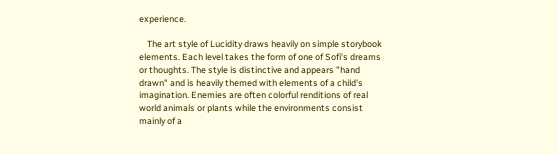experience.

    The art style of Lucidity draws heavily on simple storybook elements. Each level takes the form of one of Sofi's dreams or thoughts. The style is distinctive and appears "hand drawn" and is heavily themed with elements of a child's imagination. Enemies are often colorful renditions of real world animals or plants while the environments consist mainly of a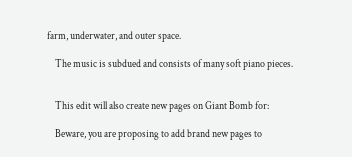farm, underwater, and outer space.

    The music is subdued and consists of many soft piano pieces.


    This edit will also create new pages on Giant Bomb for:

    Beware, you are proposing to add brand new pages to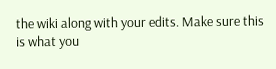the wiki along with your edits. Make sure this is what you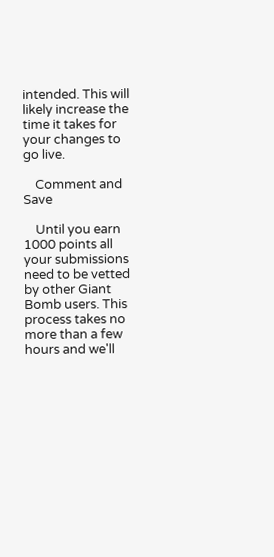intended. This will likely increase the time it takes for your changes to go live.

    Comment and Save

    Until you earn 1000 points all your submissions need to be vetted by other Giant Bomb users. This process takes no more than a few hours and we'll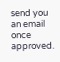send you an email once approved.